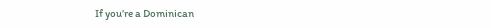If you’re a Dominican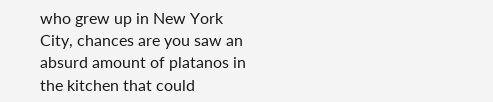who grew up in New York City, chances are you saw an absurd amount of platanos in the kitchen that could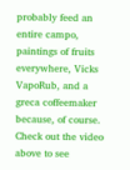probably feed an entire campo, paintings of fruits everywhere, Vicks VapoRub, and a greca coffeemaker because, of course. Check out the video above to see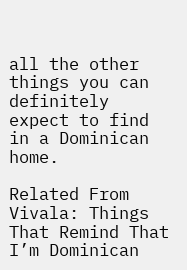all the other things you can definitely expect to find in a Dominican home.

Related From Vivala: Things That Remind That I’m Dominican